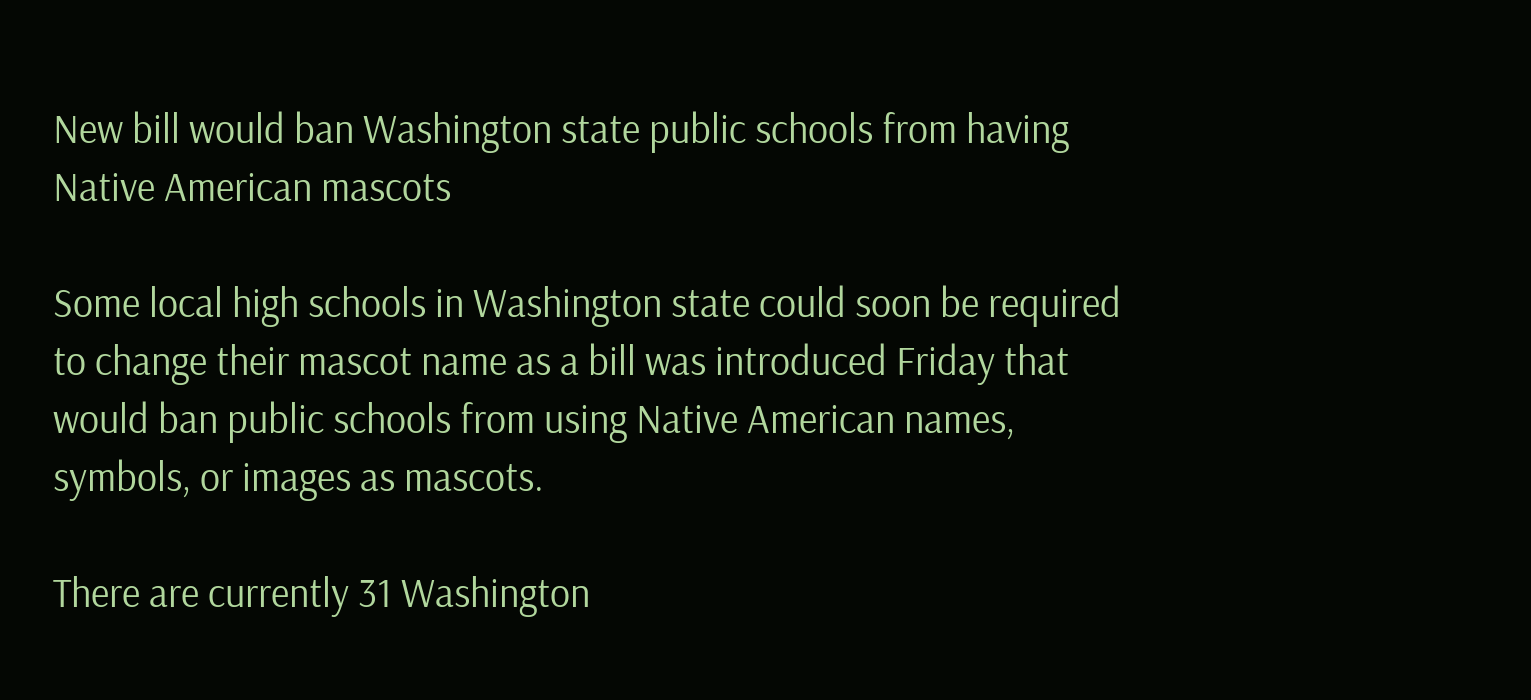New bill would ban Washington state public schools from having Native American mascots

Some local high schools in Washington state could soon be required to change their mascot name as a bill was introduced Friday that would ban public schools from using Native American names, symbols, or images as mascots.

There are currently 31 Washington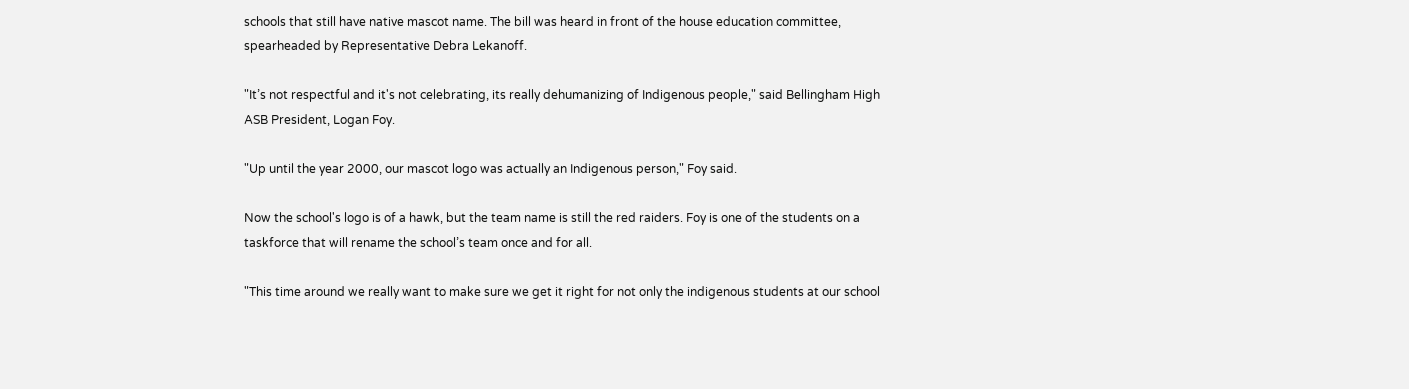schools that still have native mascot name. The bill was heard in front of the house education committee, spearheaded by Representative Debra Lekanoff.

"It’s not respectful and it's not celebrating, its really dehumanizing of Indigenous people," said Bellingham High ASB President, Logan Foy.

"Up until the year 2000, our mascot logo was actually an Indigenous person," Foy said.

Now the school's logo is of a hawk, but the team name is still the red raiders. Foy is one of the students on a taskforce that will rename the school’s team once and for all.

"This time around we really want to make sure we get it right for not only the indigenous students at our school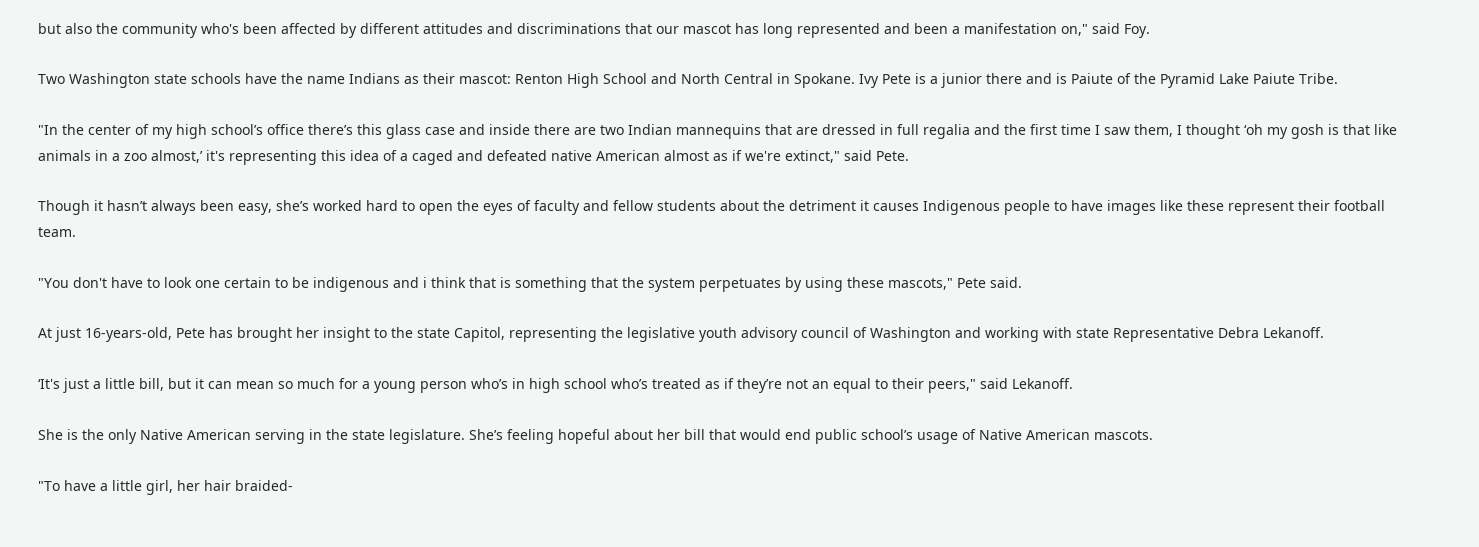but also the community who's been affected by different attitudes and discriminations that our mascot has long represented and been a manifestation on," said Foy.

Two Washington state schools have the name Indians as their mascot: Renton High School and North Central in Spokane. Ivy Pete is a junior there and is Paiute of the Pyramid Lake Paiute Tribe.

"In the center of my high school’s office there’s this glass case and inside there are two Indian mannequins that are dressed in full regalia and the first time I saw them, I thought ‘oh my gosh is that like animals in a zoo almost,’ it's representing this idea of a caged and defeated native American almost as if we're extinct," said Pete.

Though it hasn’t always been easy, she’s worked hard to open the eyes of faculty and fellow students about the detriment it causes Indigenous people to have images like these represent their football team.

"You don't have to look one certain to be indigenous and i think that is something that the system perpetuates by using these mascots," Pete said.

At just 16-years-old, Pete has brought her insight to the state Capitol, representing the legislative youth advisory council of Washington and working with state Representative Debra Lekanoff.

‘It's just a little bill, but it can mean so much for a young person who’s in high school who’s treated as if they’re not an equal to their peers," said Lekanoff.

She is the only Native American serving in the state legislature. She’s feeling hopeful about her bill that would end public school’s usage of Native American mascots.

"To have a little girl, her hair braided-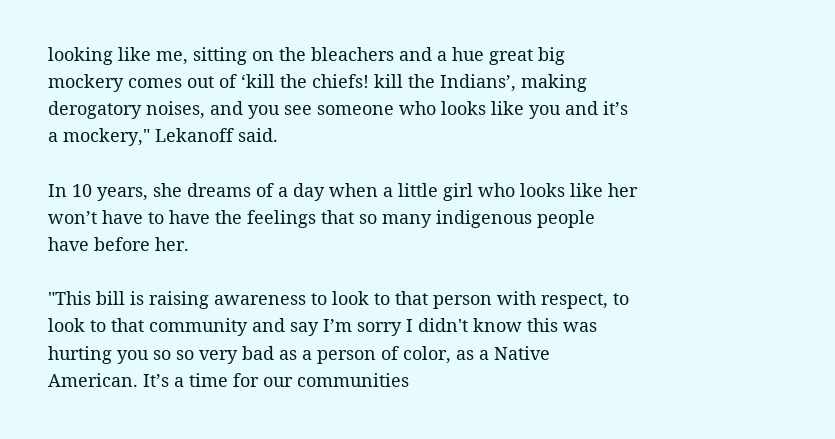looking like me, sitting on the bleachers and a hue great big mockery comes out of ‘kill the chiefs! kill the Indians’, making derogatory noises, and you see someone who looks like you and it’s a mockery," Lekanoff said.

In 10 years, she dreams of a day when a little girl who looks like her won’t have to have the feelings that so many indigenous people have before her.

"This bill is raising awareness to look to that person with respect, to look to that community and say I’m sorry I didn't know this was hurting you so so very bad as a person of color, as a Native American. It’s a time for our communities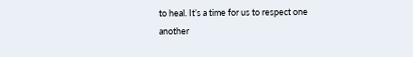to heal. It’s a time for us to respect one another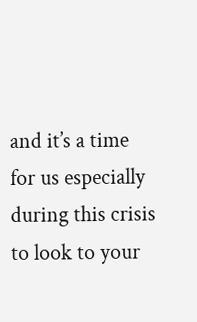and it’s a time for us especially during this crisis to look to your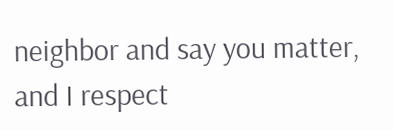neighbor and say you matter, and I respect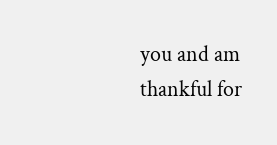you and am thankful for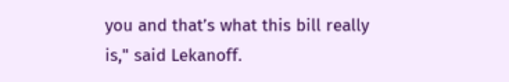you and that’s what this bill really is," said Lekanoff.